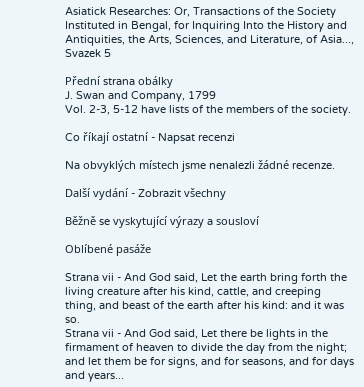Asiatick Researches: Or, Transactions of the Society Instituted in Bengal, for Inquiring Into the History and Antiquities, the Arts, Sciences, and Literature, of Asia..., Svazek 5

Přední strana obálky
J. Swan and Company, 1799
Vol. 2-3, 5-12 have lists of the members of the society.

Co říkají ostatní - Napsat recenzi

Na obvyklých místech jsme nenalezli žádné recenze.

Další vydání - Zobrazit všechny

Běžně se vyskytující výrazy a sousloví

Oblíbené pasáže

Strana vii - And God said, Let the earth bring forth the living creature after his kind, cattle, and creeping thing, and beast of the earth after his kind: and it was so.
Strana vii - And God said, Let there be lights in the firmament of heaven to divide the day from the night; and let them be for signs, and for seasons, and for days and years...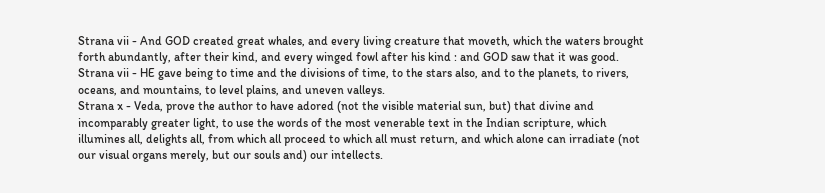Strana vii - And GOD created great whales, and every living creature that moveth, which the waters brought forth abundantly, after their kind, and every winged fowl after his kind : and GOD saw that it was good.
Strana vii - HE gave being to time and the divisions of time, to the stars also, and to the planets, to rivers, oceans, and mountains, to level plains, and uneven valleys.
Strana x - Veda, prove the author to have adored (not the visible material sun, but) that divine and incomparably greater light, to use the words of the most venerable text in the Indian scripture, which illumines all, delights all, from which all proceed to which all must return, and which alone can irradiate (not our visual organs merely, but our souls and) our intellects.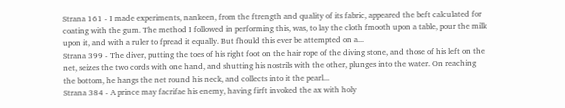Strana 161 - I made experiments, nankeen, from the ftrength and quality of its fabric, appeared the beft calculated for coating with the gum. The method I followed in performing this, was, to lay the cloth fmooth upon a table, pour the milk upon it, and with a ruler to fpread it equally. But fhould this ever be attempted on a...
Strana 399 - The diver, putting the toes of his right foot on the hair rope of the diving stone, and those of his left on the net, seizes the two cords with one hand, and shutting his nostrils with the other, plunges into the water. On reaching the bottom, he hangs the net round his neck, and collects into it the pearl...
Strana 384 - A prince may facrifae his enemy, having firft invoked the ax with holy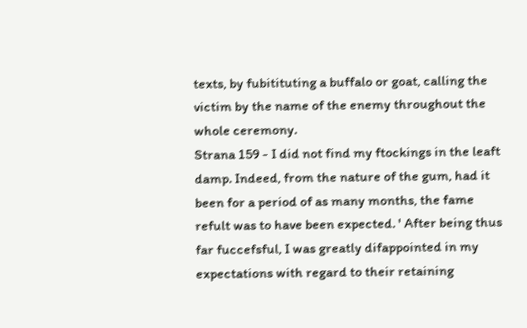texts, by fubitituting a buffalo or goat, calling the victim by the name of the enemy throughout the whole ceremony.
Strana 159 - I did not find my ftockings in the leaft damp. Indeed, from the nature of the gum, had it been for a period of as many months, the fame refult was to have been expected. ' After being thus far fuccefsful, I was greatly difappointed in my expectations with regard to their retaining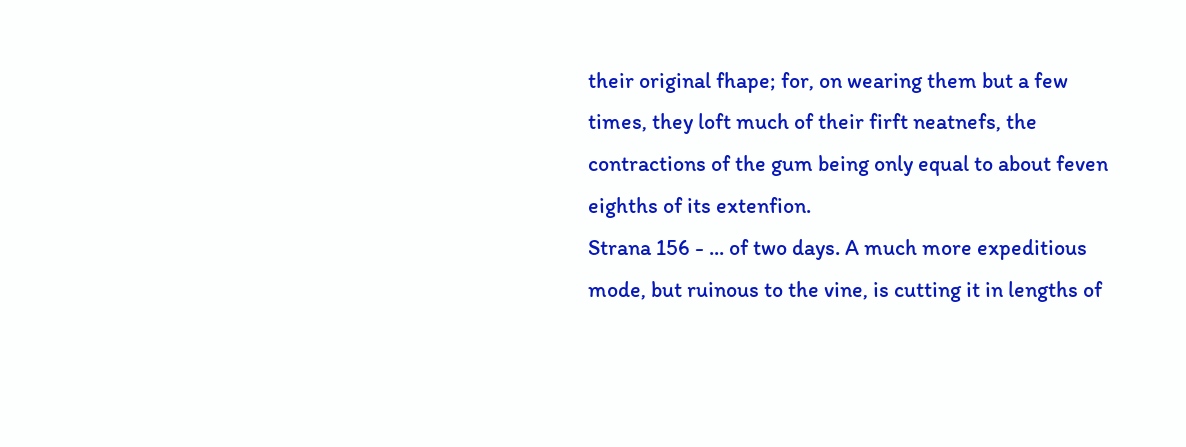their original fhape; for, on wearing them but a few times, they loft much of their firft neatnefs, the contractions of the gum being only equal to about feven eighths of its extenfion.
Strana 156 - ... of two days. A much more expeditious mode, but ruinous to the vine, is cutting it in lengths of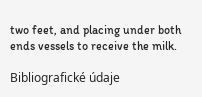two feet, and placing under both ends vessels to receive the milk.

Bibliografické údaje